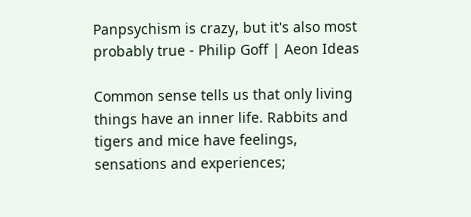Panpsychism is crazy, but it's also most probably true - Philip Goff | Aeon Ideas

Common sense tells us that only living things have an inner life. Rabbits and tigers and mice have feelings, sensations and experiences;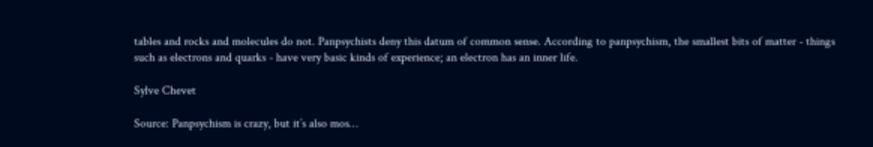tables and rocks and molecules do not. Panpsychists deny this datum of common sense. According to panpsychism, the smallest bits of matter - things such as electrons and quarks - have very basic kinds of experience; an electron has an inner life.

Sylve Chevet

Source: Panpsychism is crazy, but it’s also mos…